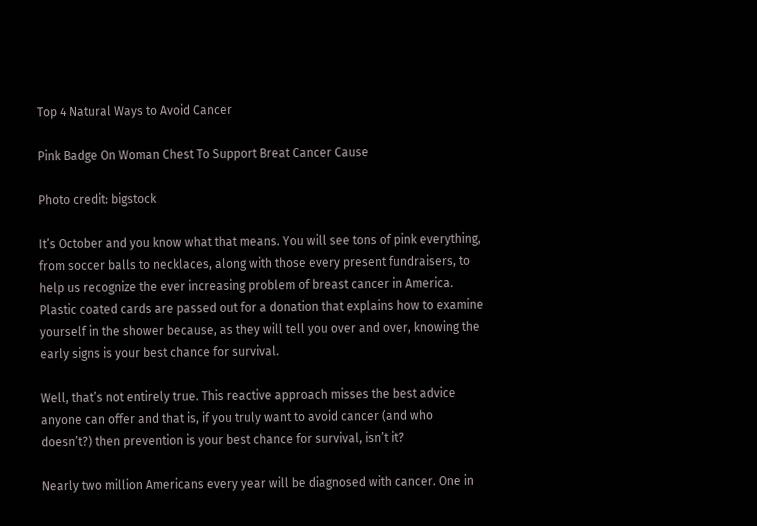Top 4 Natural Ways to Avoid Cancer

Pink Badge On Woman Chest To Support Breat Cancer Cause

Photo credit: bigstock

It’s October and you know what that means. You will see tons of pink everything, from soccer balls to necklaces, along with those every present fundraisers, to help us recognize the ever increasing problem of breast cancer in America. Plastic coated cards are passed out for a donation that explains how to examine yourself in the shower because, as they will tell you over and over, knowing the early signs is your best chance for survival.

Well, that’s not entirely true. This reactive approach misses the best advice anyone can offer and that is, if you truly want to avoid cancer (and who doesn’t?) then prevention is your best chance for survival, isn’t it?

Nearly two million Americans every year will be diagnosed with cancer. One in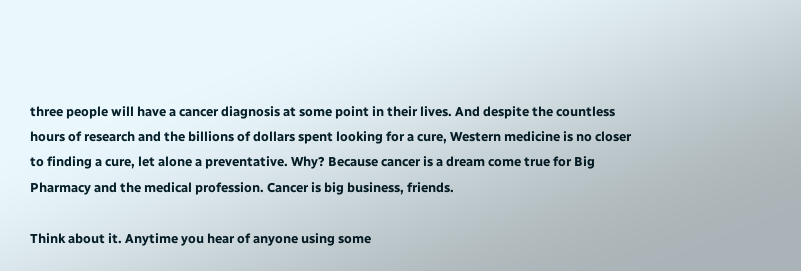three people will have a cancer diagnosis at some point in their lives. And despite the countless hours of research and the billions of dollars spent looking for a cure, Western medicine is no closer to finding a cure, let alone a preventative. Why? Because cancer is a dream come true for Big Pharmacy and the medical profession. Cancer is big business, friends.

Think about it. Anytime you hear of anyone using some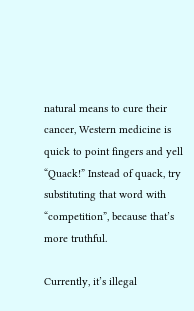natural means to cure their cancer, Western medicine is quick to point fingers and yell “Quack!” Instead of quack, try substituting that word with “competition”, because that’s more truthful.

Currently, it’s illegal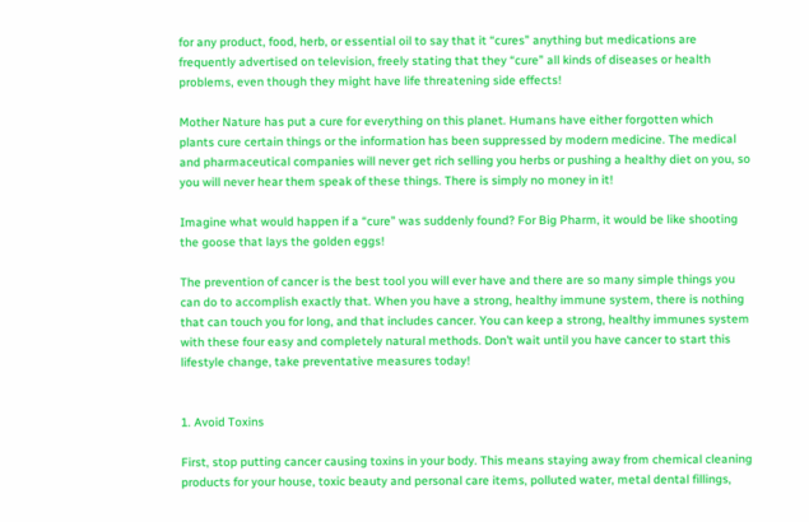for any product, food, herb, or essential oil to say that it “cures” anything but medications are frequently advertised on television, freely stating that they “cure” all kinds of diseases or health problems, even though they might have life threatening side effects!

Mother Nature has put a cure for everything on this planet. Humans have either forgotten which plants cure certain things or the information has been suppressed by modern medicine. The medical and pharmaceutical companies will never get rich selling you herbs or pushing a healthy diet on you, so you will never hear them speak of these things. There is simply no money in it!

Imagine what would happen if a “cure” was suddenly found? For Big Pharm, it would be like shooting the goose that lays the golden eggs!

The prevention of cancer is the best tool you will ever have and there are so many simple things you can do to accomplish exactly that. When you have a strong, healthy immune system, there is nothing that can touch you for long, and that includes cancer. You can keep a strong, healthy immunes system with these four easy and completely natural methods. Don’t wait until you have cancer to start this lifestyle change, take preventative measures today!


1. Avoid Toxins

First, stop putting cancer causing toxins in your body. This means staying away from chemical cleaning products for your house, toxic beauty and personal care items, polluted water, metal dental fillings,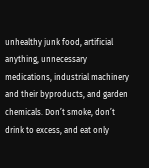unhealthy junk food, artificial anything, unnecessary medications, industrial machinery and their byproducts, and garden chemicals. Don’t smoke, don’t drink to excess, and eat only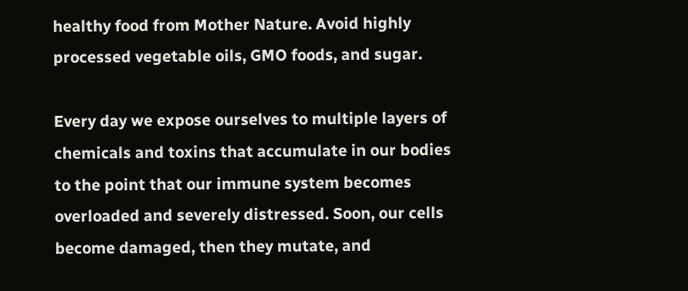healthy food from Mother Nature. Avoid highly processed vegetable oils, GMO foods, and sugar.

Every day we expose ourselves to multiple layers of chemicals and toxins that accumulate in our bodies to the point that our immune system becomes overloaded and severely distressed. Soon, our cells become damaged, then they mutate, and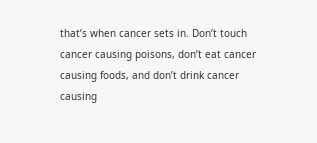that’s when cancer sets in. Don’t touch cancer causing poisons, don’t eat cancer causing foods, and don’t drink cancer causing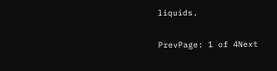liquids.

PrevPage: 1 of 4Next